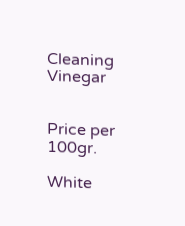Cleaning Vinegar


Price per 100gr.

White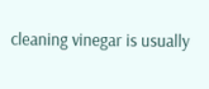cleaning vinegar is usually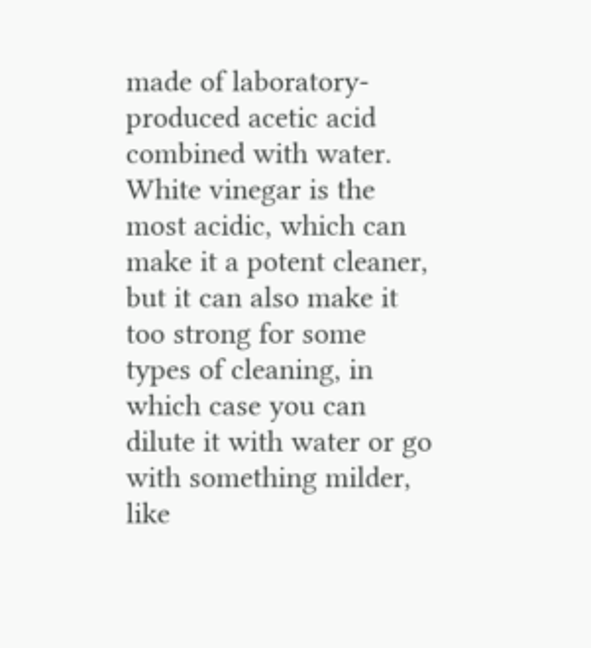made of laboratory-produced acetic acid combined with water. White vinegar is the most acidic, which can make it a potent cleaner, but it can also make it too strong for some types of cleaning, in which case you can dilute it with water or go with something milder, like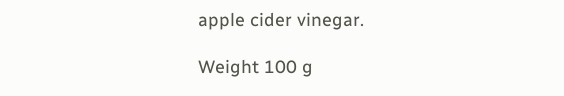apple cider vinegar.

Weight 100 g